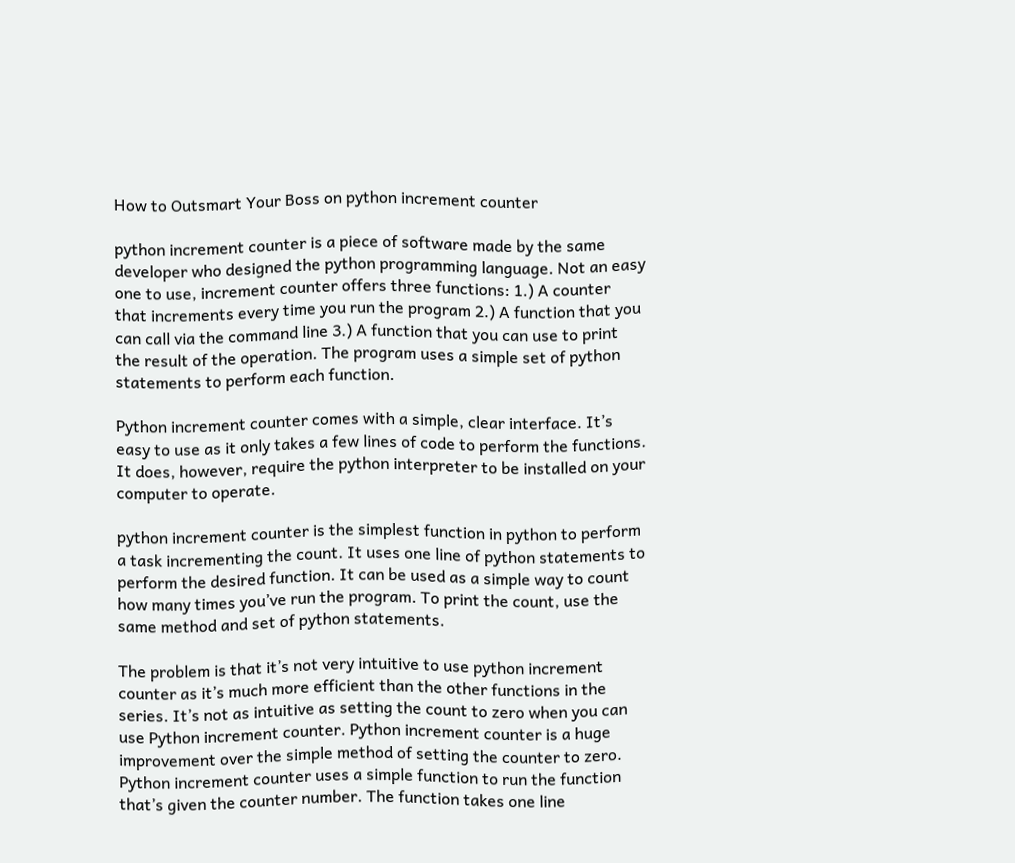How to Outsmart Your Boss on python increment counter

python increment counter is a piece of software made by the same developer who designed the python programming language. Not an easy one to use, increment counter offers three functions: 1.) A counter that increments every time you run the program 2.) A function that you can call via the command line 3.) A function that you can use to print the result of the operation. The program uses a simple set of python statements to perform each function.

Python increment counter comes with a simple, clear interface. It’s easy to use as it only takes a few lines of code to perform the functions. It does, however, require the python interpreter to be installed on your computer to operate.

python increment counter is the simplest function in python to perform a task incrementing the count. It uses one line of python statements to perform the desired function. It can be used as a simple way to count how many times you’ve run the program. To print the count, use the same method and set of python statements.

The problem is that it’s not very intuitive to use python increment counter as it’s much more efficient than the other functions in the series. It’s not as intuitive as setting the count to zero when you can use Python increment counter. Python increment counter is a huge improvement over the simple method of setting the counter to zero. Python increment counter uses a simple function to run the function that’s given the counter number. The function takes one line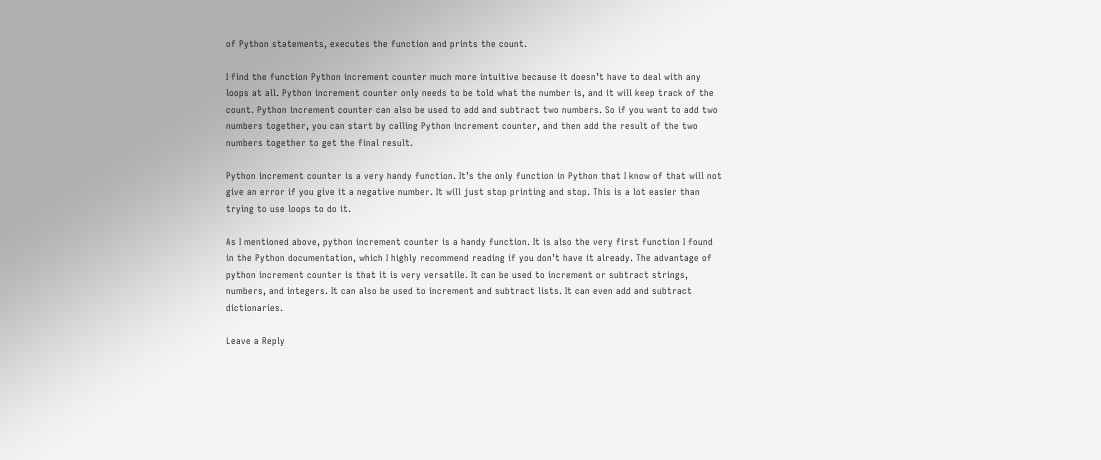of Python statements, executes the function and prints the count.

I find the function Python increment counter much more intuitive because it doesn’t have to deal with any loops at all. Python increment counter only needs to be told what the number is, and it will keep track of the count. Python increment counter can also be used to add and subtract two numbers. So if you want to add two numbers together, you can start by calling Python increment counter, and then add the result of the two numbers together to get the final result.

Python increment counter is a very handy function. It’s the only function in Python that I know of that will not give an error if you give it a negative number. It will just stop printing and stop. This is a lot easier than trying to use loops to do it.

As I mentioned above, python increment counter is a handy function. It is also the very first function I found in the Python documentation, which I highly recommend reading if you don’t have it already. The advantage of python increment counter is that it is very versatile. It can be used to increment or subtract strings, numbers, and integers. It can also be used to increment and subtract lists. It can even add and subtract dictionaries.

Leave a Reply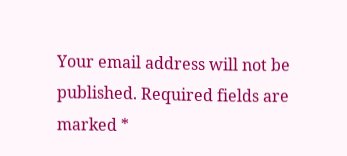Your email address will not be published. Required fields are marked *